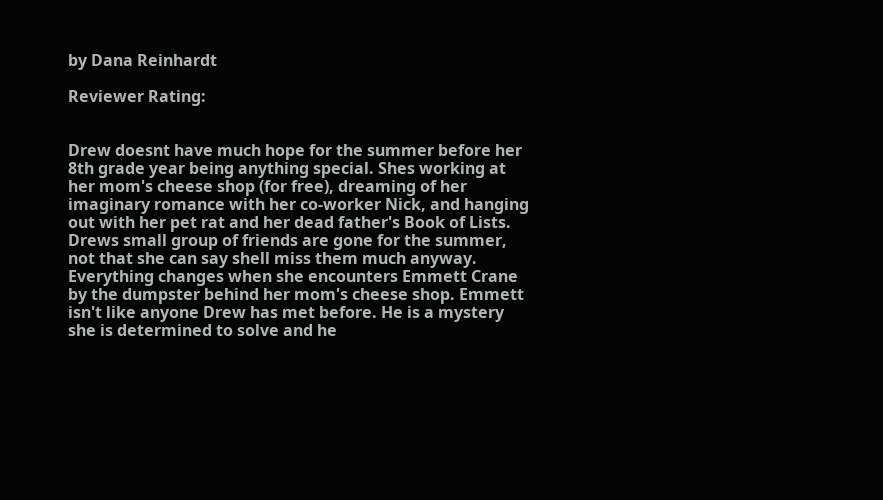by Dana Reinhardt

Reviewer Rating:


Drew doesnt have much hope for the summer before her 8th grade year being anything special. Shes working at her mom's cheese shop (for free), dreaming of her imaginary romance with her co-worker Nick, and hanging out with her pet rat and her dead father's Book of Lists. Drews small group of friends are gone for the summer, not that she can say shell miss them much anyway. Everything changes when she encounters Emmett Crane by the dumpster behind her mom's cheese shop. Emmett isn't like anyone Drew has met before. He is a mystery she is determined to solve and he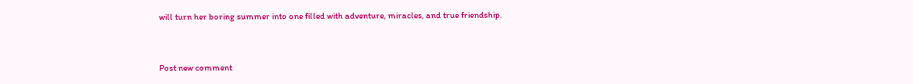will turn her boring summer into one filled with adventure, miracles, and true friendship.


Post new comment